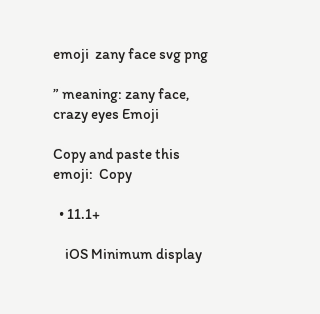emoji  zany face svg png

” meaning: zany face, crazy eyes Emoji

Copy and paste this emoji:  Copy

  • 11.1+

    iOS Minimum display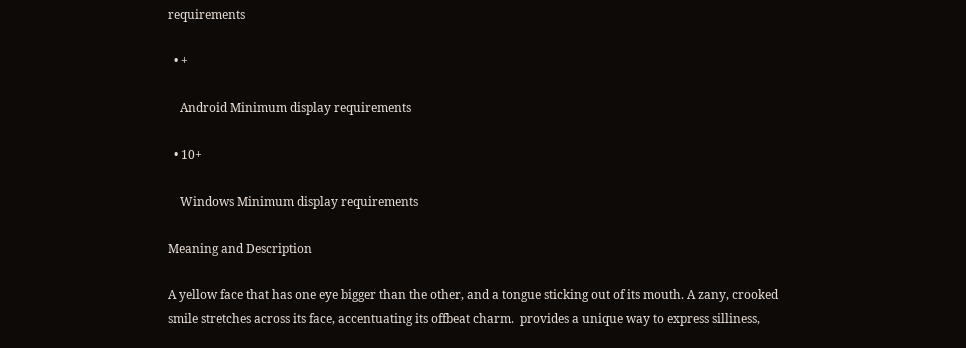requirements

  • +

    Android Minimum display requirements

  • 10+

    Windows Minimum display requirements

Meaning and Description

A yellow face that has one eye bigger than the other, and a tongue sticking out of its mouth. A zany, crooked smile stretches across its face, accentuating its offbeat charm.  provides a unique way to express silliness,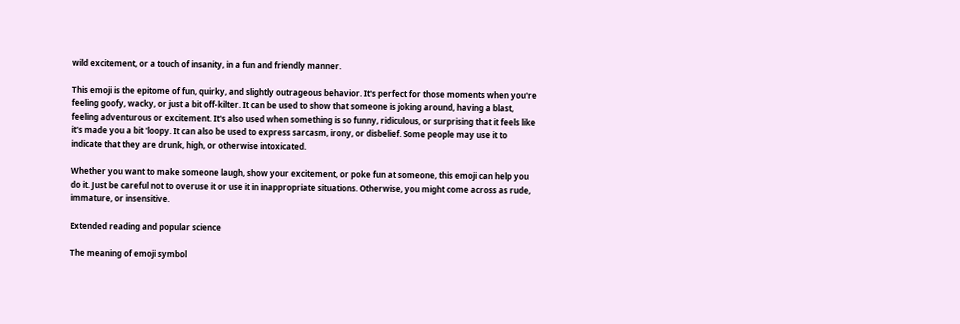wild excitement, or a touch of insanity, in a fun and friendly manner.

This emoji is the epitome of fun, quirky, and slightly outrageous behavior. It's perfect for those moments when you're feeling goofy, wacky, or just a bit off-kilter. It can be used to show that someone is joking around, having a blast, feeling adventurous or excitement. It's also used when something is so funny, ridiculous, or surprising that it feels like it's made you a bit 'loopy. It can also be used to express sarcasm, irony, or disbelief. Some people may use it to indicate that they are drunk, high, or otherwise intoxicated.

Whether you want to make someone laugh, show your excitement, or poke fun at someone, this emoji can help you do it. Just be careful not to overuse it or use it in inappropriate situations. Otherwise, you might come across as rude, immature, or insensitive.

Extended reading and popular science

The meaning of emoji symbol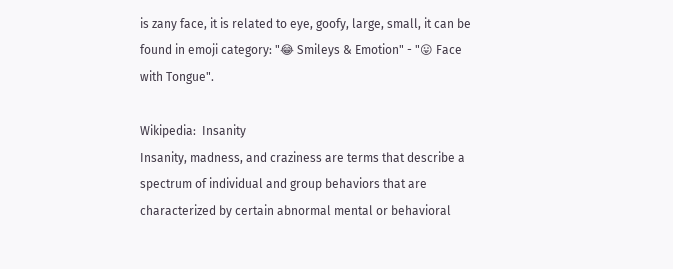is zany face, it is related to eye, goofy, large, small, it can be found in emoji category: "😂 Smileys & Emotion" - "😛 Face with Tongue".

Wikipedia:  Insanity
Insanity, madness, and craziness are terms that describe a spectrum of individual and group behaviors that are characterized by certain abnormal mental or behavioral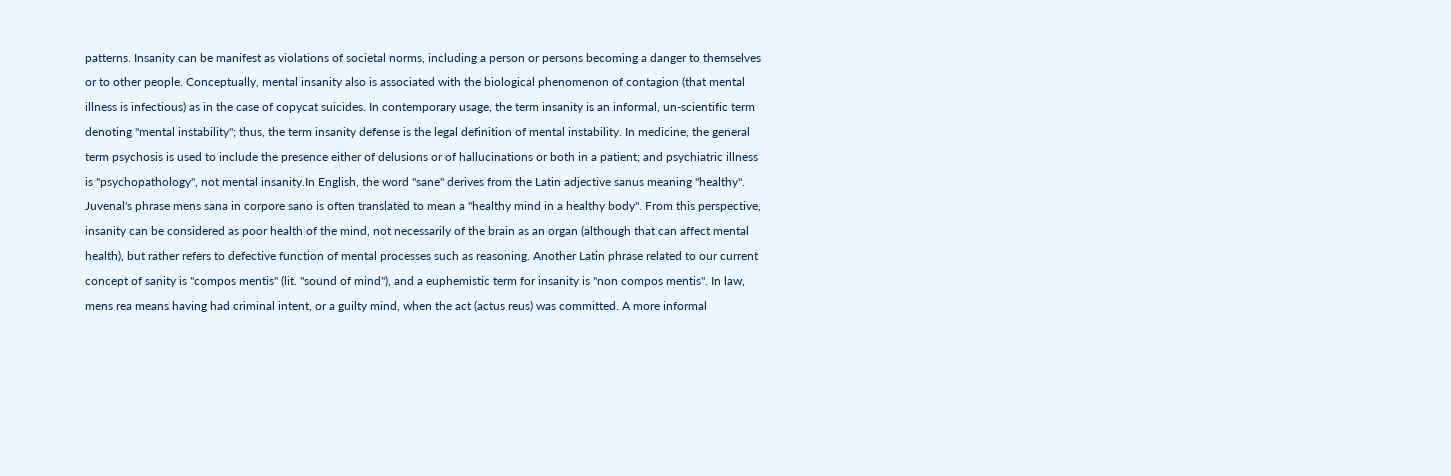patterns. Insanity can be manifest as violations of societal norms, including a person or persons becoming a danger to themselves or to other people. Conceptually, mental insanity also is associated with the biological phenomenon of contagion (that mental illness is infectious) as in the case of copycat suicides. In contemporary usage, the term insanity is an informal, un-scientific term denoting "mental instability"; thus, the term insanity defense is the legal definition of mental instability. In medicine, the general term psychosis is used to include the presence either of delusions or of hallucinations or both in a patient; and psychiatric illness is "psychopathology", not mental insanity.In English, the word "sane" derives from the Latin adjective sanus meaning "healthy". Juvenal's phrase mens sana in corpore sano is often translated to mean a "healthy mind in a healthy body". From this perspective, insanity can be considered as poor health of the mind, not necessarily of the brain as an organ (although that can affect mental health), but rather refers to defective function of mental processes such as reasoning. Another Latin phrase related to our current concept of sanity is "compos mentis" (lit. "sound of mind"), and a euphemistic term for insanity is "non compos mentis". In law, mens rea means having had criminal intent, or a guilty mind, when the act (actus reus) was committed. A more informal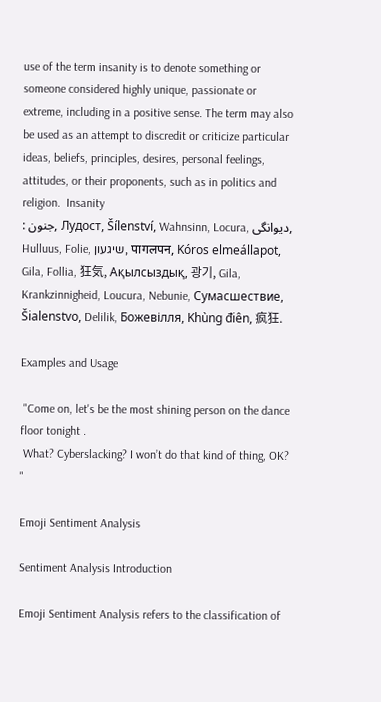use of the term insanity is to denote something or someone considered highly unique, passionate or extreme, including in a positive sense. The term may also be used as an attempt to discredit or criticize particular ideas, beliefs, principles, desires, personal feelings, attitudes, or their proponents, such as in politics and religion.  Insanity
: جنون, Лудост, Šílenství, Wahnsinn, Locura, دیوانگی, Hulluus, Folie, שיגעון, पागलपन, Kóros elmeállapot, Gila, Follia, 狂気, Ақылсыздық, 광기, Gila, Krankzinnigheid, Loucura, Nebunie, Сумасшествие, Šialenstvo, Delilik, Божевілля, Khùng điên, 疯狂.

Examples and Usage

 "Come on, let's be the most shining person on the dance floor tonight .
 What? Cyberslacking? I won’t do that kind of thing, OK? "

Emoji Sentiment Analysis

Sentiment Analysis Introduction

Emoji Sentiment Analysis refers to the classification of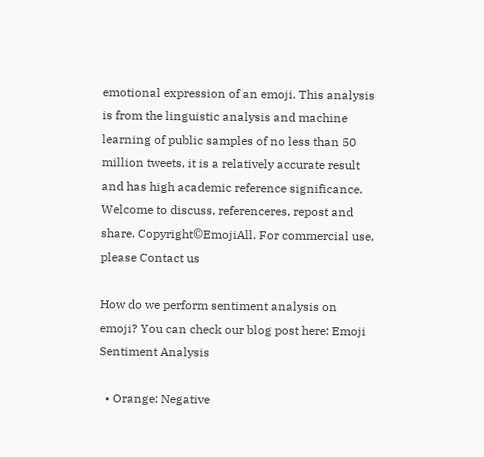emotional expression of an emoji. This analysis is from the linguistic analysis and machine learning of public samples of no less than 50 million tweets, it is a relatively accurate result and has high academic reference significance. Welcome to discuss, referenceres, repost and share. Copyright©EmojiAll. For commercial use, please Contact us

How do we perform sentiment analysis on emoji? You can check our blog post here: Emoji Sentiment Analysis

  • Orange: Negative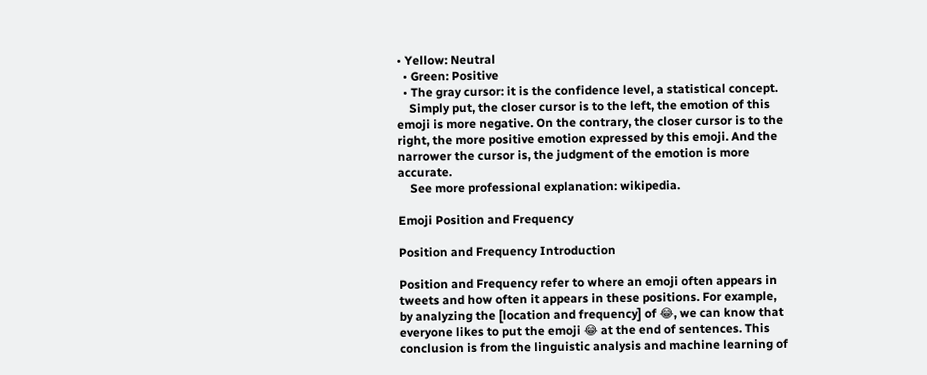• Yellow: Neutral
  • Green: Positive
  • The gray cursor: it is the confidence level, a statistical concept.
    Simply put, the closer cursor is to the left, the emotion of this emoji is more negative. On the contrary, the closer cursor is to the right, the more positive emotion expressed by this emoji. And the narrower the cursor is, the judgment of the emotion is more accurate.
    See more professional explanation: wikipedia.

Emoji Position and Frequency

Position and Frequency Introduction

Position and Frequency refer to where an emoji often appears in tweets and how often it appears in these positions. For example, by analyzing the [location and frequency] of 😂, we can know that everyone likes to put the emoji 😂 at the end of sentences. This conclusion is from the linguistic analysis and machine learning of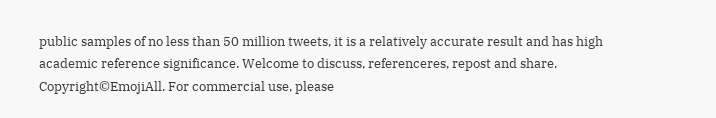public samples of no less than 50 million tweets, it is a relatively accurate result and has high academic reference significance. Welcome to discuss, referenceres, repost and share. Copyright©EmojiAll. For commercial use, please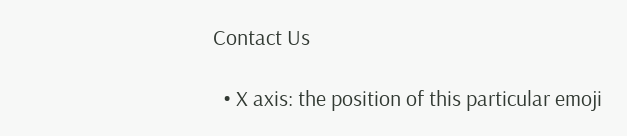Contact Us

  • X axis: the position of this particular emoji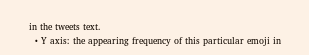in the tweets text.
  • Y axis: the appearing frequency of this particular emoji in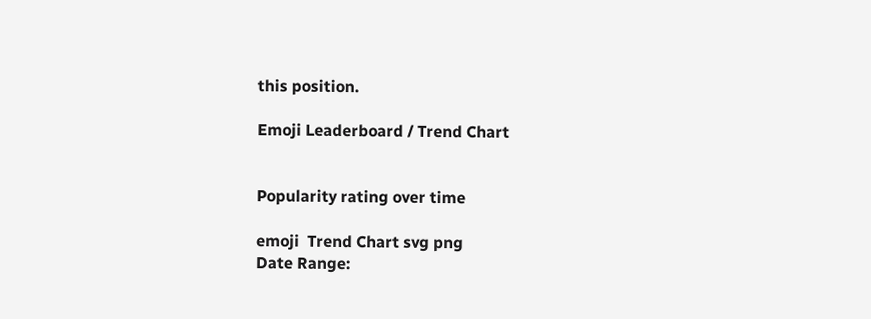this position.

Emoji Leaderboard / Trend Chart


Popularity rating over time

emoji  Trend Chart svg png
Date Range: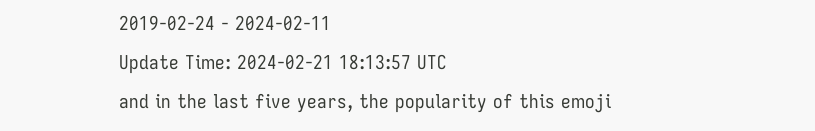2019-02-24 - 2024-02-11
Update Time: 2024-02-21 18:13:57 UTC
and in the last five years, the popularity of this emoji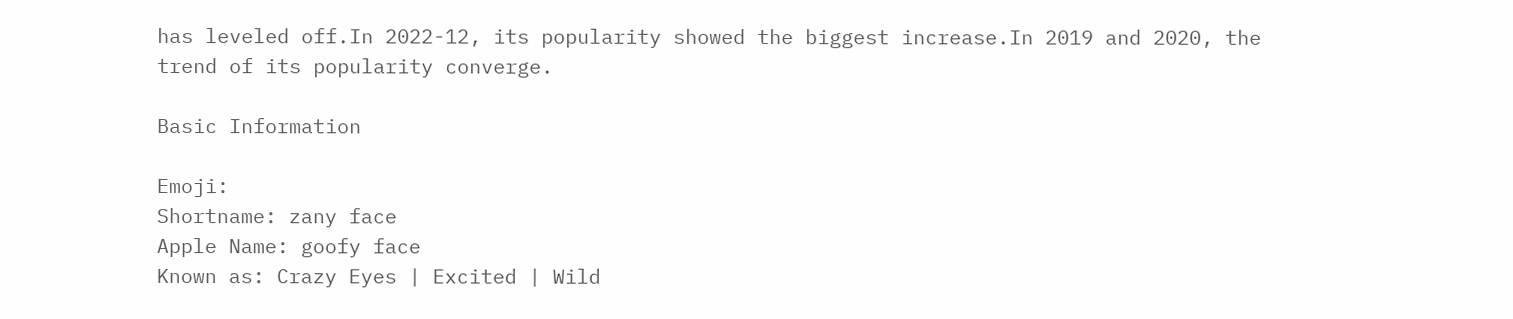has leveled off.In 2022-12, its popularity showed the biggest increase.In 2019 and 2020, the trend of its popularity converge.

Basic Information

Emoji:
Shortname: zany face
Apple Name: goofy face
Known as: Crazy Eyes | Excited | Wild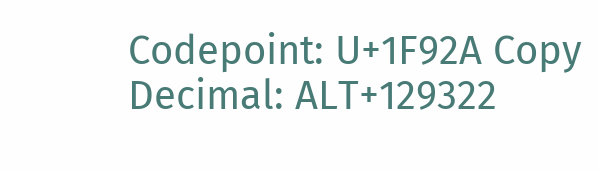Codepoint: U+1F92A Copy
Decimal: ALT+129322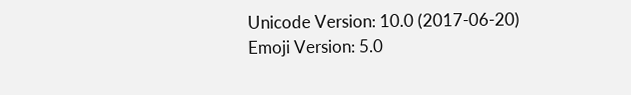Unicode Version: 10.0 (2017-06-20)
Emoji Version: 5.0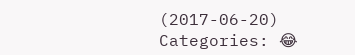(2017-06-20)
Categories: 😂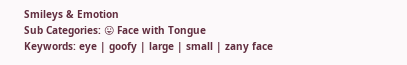Smileys & Emotion
Sub Categories: 😛 Face with Tongue
Keywords: eye | goofy | large | small | zany face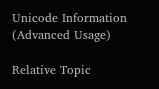Unicode Information (Advanced Usage)

Relative Topic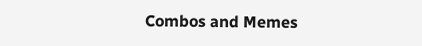Combos and Memes